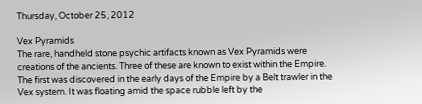Thursday, October 25, 2012

Vex Pyramids
The rare, handheld stone psychic artifacts known as Vex Pyramids were creations of the ancients. Three of these are known to exist within the Empire. The first was discovered in the early days of the Empire by a Belt trawler in the Vex system. It was floating amid the space rubble left by the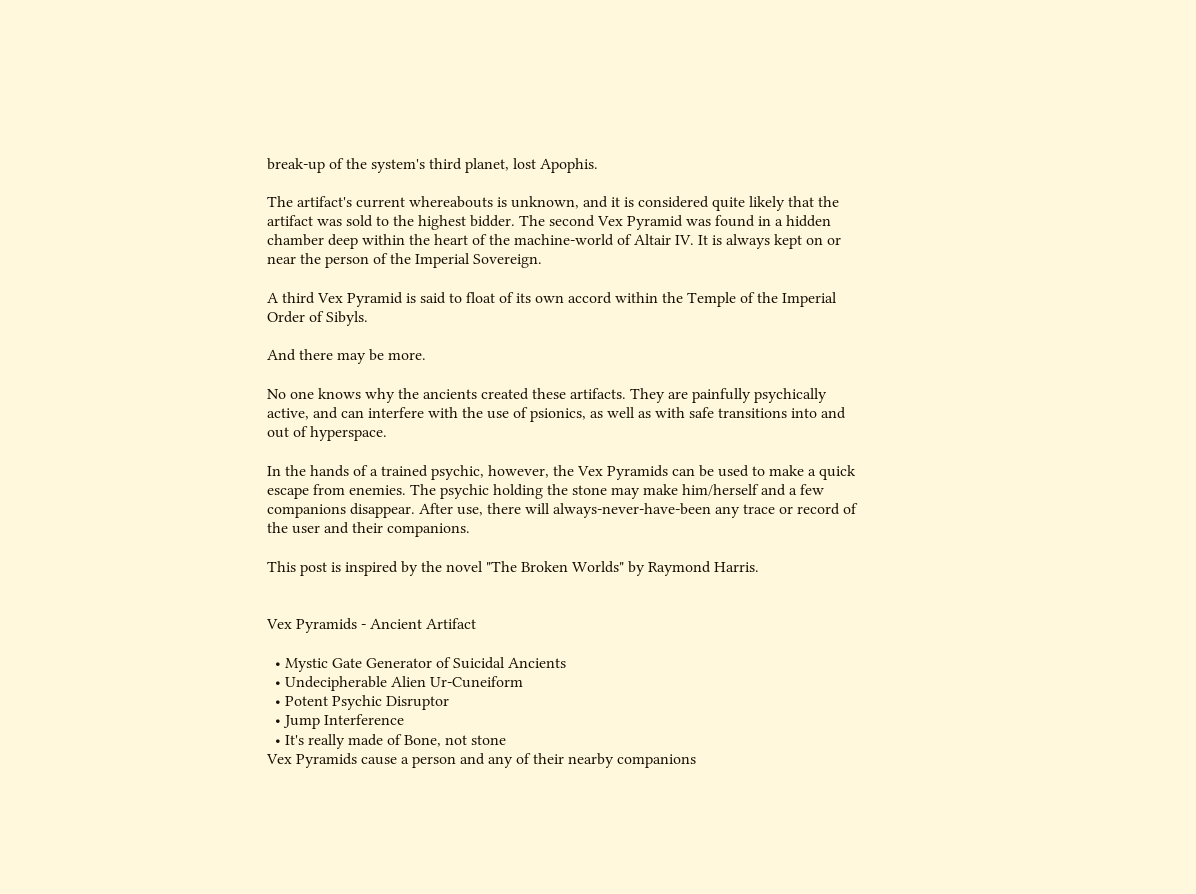break-up of the system's third planet, lost Apophis.

The artifact's current whereabouts is unknown, and it is considered quite likely that the artifact was sold to the highest bidder. The second Vex Pyramid was found in a hidden chamber deep within the heart of the machine-world of Altair IV. It is always kept on or near the person of the Imperial Sovereign.

A third Vex Pyramid is said to float of its own accord within the Temple of the Imperial Order of Sibyls.

And there may be more.

No one knows why the ancients created these artifacts. They are painfully psychically active, and can interfere with the use of psionics, as well as with safe transitions into and out of hyperspace.

In the hands of a trained psychic, however, the Vex Pyramids can be used to make a quick escape from enemies. The psychic holding the stone may make him/herself and a few companions disappear. After use, there will always-never-have-been any trace or record of the user and their companions.

This post is inspired by the novel "The Broken Worlds" by Raymond Harris.


Vex Pyramids - Ancient Artifact

  • Mystic Gate Generator of Suicidal Ancients
  • Undecipherable Alien Ur-Cuneiform
  • Potent Psychic Disruptor
  • Jump Interference
  • It's really made of Bone, not stone
Vex Pyramids cause a person and any of their nearby companions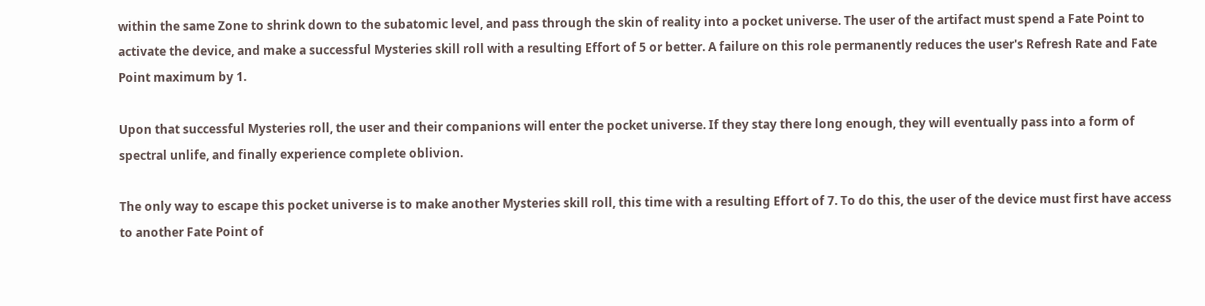within the same Zone to shrink down to the subatomic level, and pass through the skin of reality into a pocket universe. The user of the artifact must spend a Fate Point to activate the device, and make a successful Mysteries skill roll with a resulting Effort of 5 or better. A failure on this role permanently reduces the user's Refresh Rate and Fate Point maximum by 1.

Upon that successful Mysteries roll, the user and their companions will enter the pocket universe. If they stay there long enough, they will eventually pass into a form of spectral unlife, and finally experience complete oblivion.

The only way to escape this pocket universe is to make another Mysteries skill roll, this time with a resulting Effort of 7. To do this, the user of the device must first have access to another Fate Point of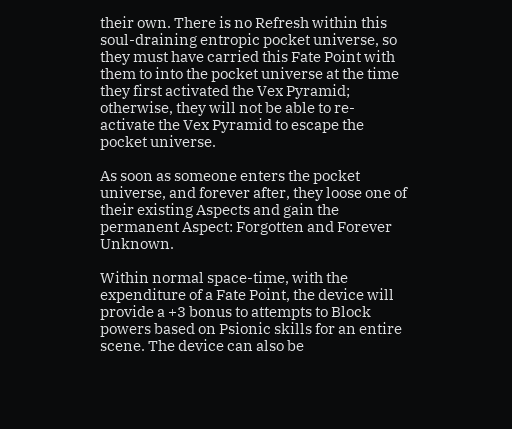their own. There is no Refresh within this soul-draining entropic pocket universe, so they must have carried this Fate Point with them to into the pocket universe at the time they first activated the Vex Pyramid; otherwise, they will not be able to re-activate the Vex Pyramid to escape the pocket universe.

As soon as someone enters the pocket universe, and forever after, they loose one of their existing Aspects and gain the permanent Aspect: Forgotten and Forever Unknown.

Within normal space-time, with the expenditure of a Fate Point, the device will provide a +3 bonus to attempts to Block powers based on Psionic skills for an entire scene. The device can also be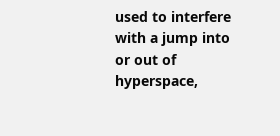used to interfere with a jump into or out of hyperspace,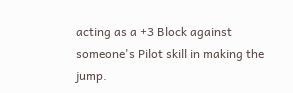acting as a +3 Block against someone's Pilot skill in making the jump.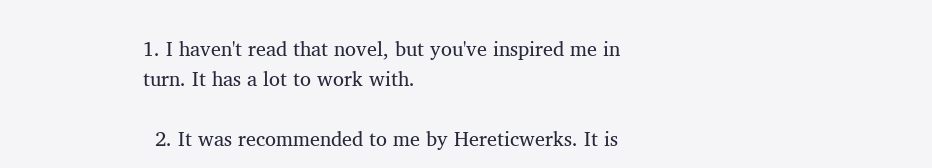1. I haven't read that novel, but you've inspired me in turn. It has a lot to work with.

  2. It was recommended to me by Hereticwerks. It is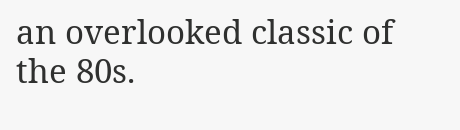an overlooked classic of the 80s.